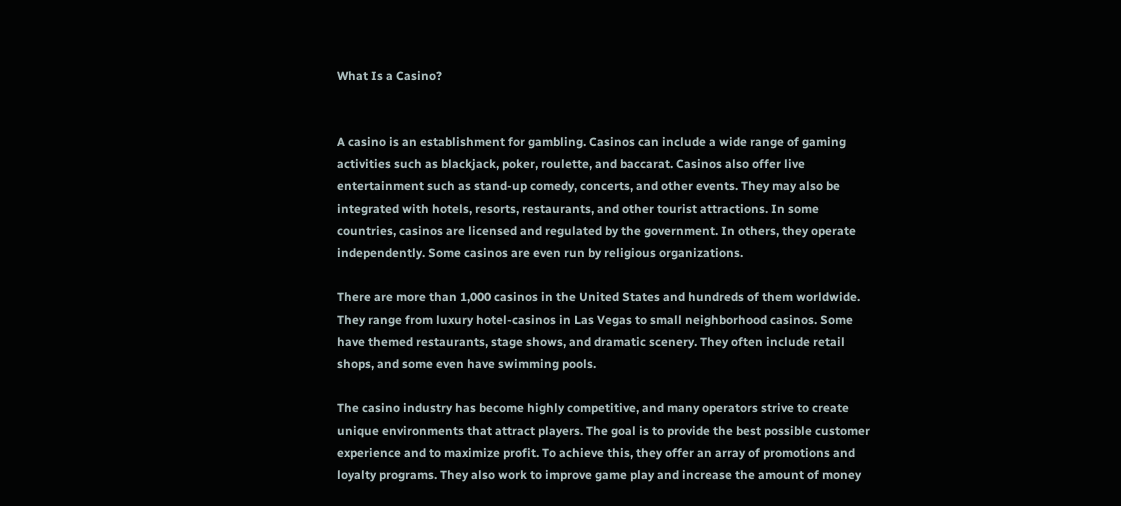What Is a Casino?


A casino is an establishment for gambling. Casinos can include a wide range of gaming activities such as blackjack, poker, roulette, and baccarat. Casinos also offer live entertainment such as stand-up comedy, concerts, and other events. They may also be integrated with hotels, resorts, restaurants, and other tourist attractions. In some countries, casinos are licensed and regulated by the government. In others, they operate independently. Some casinos are even run by religious organizations.

There are more than 1,000 casinos in the United States and hundreds of them worldwide. They range from luxury hotel-casinos in Las Vegas to small neighborhood casinos. Some have themed restaurants, stage shows, and dramatic scenery. They often include retail shops, and some even have swimming pools.

The casino industry has become highly competitive, and many operators strive to create unique environments that attract players. The goal is to provide the best possible customer experience and to maximize profit. To achieve this, they offer an array of promotions and loyalty programs. They also work to improve game play and increase the amount of money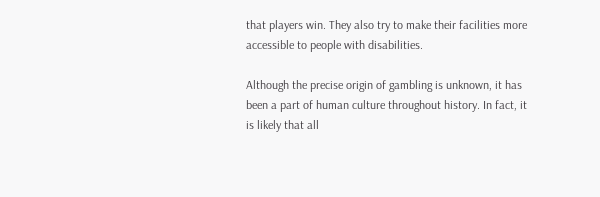that players win. They also try to make their facilities more accessible to people with disabilities.

Although the precise origin of gambling is unknown, it has been a part of human culture throughout history. In fact, it is likely that all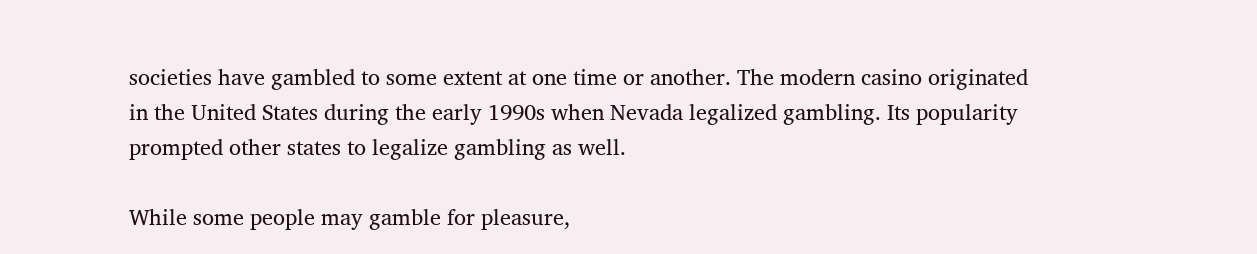societies have gambled to some extent at one time or another. The modern casino originated in the United States during the early 1990s when Nevada legalized gambling. Its popularity prompted other states to legalize gambling as well.

While some people may gamble for pleasure,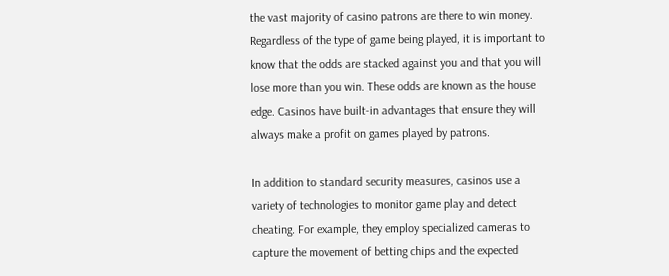the vast majority of casino patrons are there to win money. Regardless of the type of game being played, it is important to know that the odds are stacked against you and that you will lose more than you win. These odds are known as the house edge. Casinos have built-in advantages that ensure they will always make a profit on games played by patrons.

In addition to standard security measures, casinos use a variety of technologies to monitor game play and detect cheating. For example, they employ specialized cameras to capture the movement of betting chips and the expected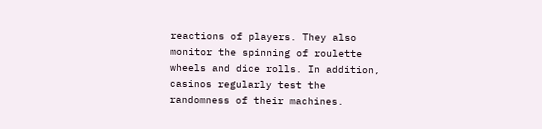reactions of players. They also monitor the spinning of roulette wheels and dice rolls. In addition, casinos regularly test the randomness of their machines.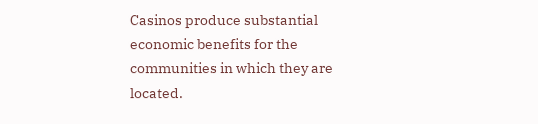Casinos produce substantial economic benefits for the communities in which they are located.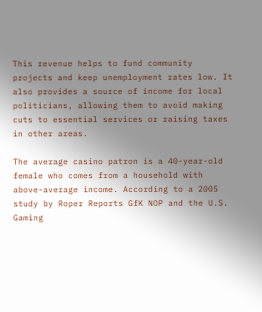This revenue helps to fund community projects and keep unemployment rates low. It also provides a source of income for local politicians, allowing them to avoid making cuts to essential services or raising taxes in other areas.

The average casino patron is a 40-year-old female who comes from a household with above-average income. According to a 2005 study by Roper Reports GfK NOP and the U.S. Gaming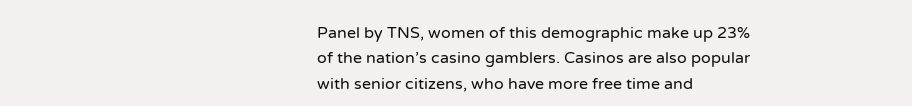Panel by TNS, women of this demographic make up 23% of the nation’s casino gamblers. Casinos are also popular with senior citizens, who have more free time and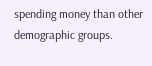spending money than other demographic groups.